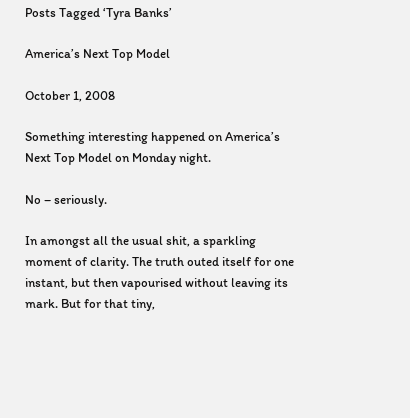Posts Tagged ‘Tyra Banks’

America’s Next Top Model

October 1, 2008

Something interesting happened on America’s Next Top Model on Monday night.

No – seriously.

In amongst all the usual shit, a sparkling moment of clarity. The truth outed itself for one instant, but then vapourised without leaving its mark. But for that tiny,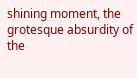shining moment, the grotesque absurdity of the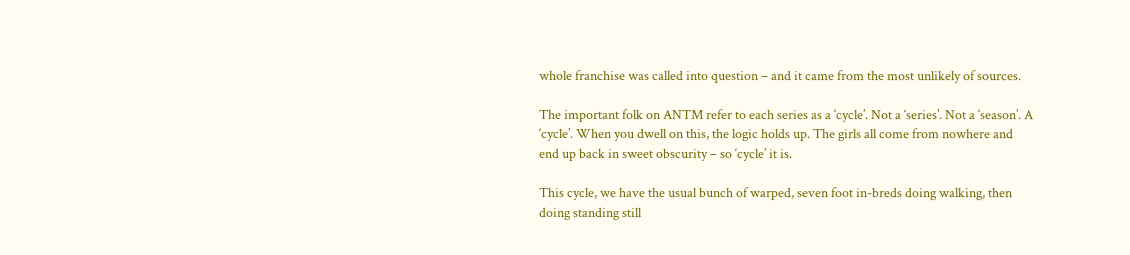whole franchise was called into question – and it came from the most unlikely of sources.

The important folk on ANTM refer to each series as a ‘cycle’. Not a ‘series’. Not a ‘season’. A ‘cycle’. When you dwell on this, the logic holds up. The girls all come from nowhere and end up back in sweet obscurity – so ‘cycle’ it is.

This cycle, we have the usual bunch of warped, seven foot in-breds doing walking, then doing standing still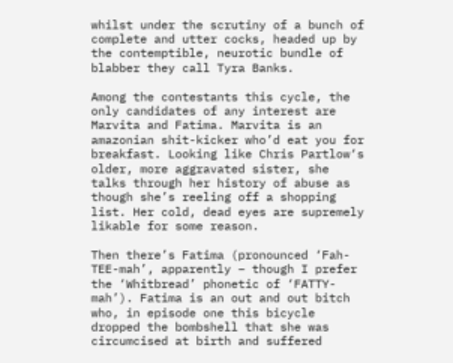whilst under the scrutiny of a bunch of complete and utter cocks, headed up by the contemptible, neurotic bundle of blabber they call Tyra Banks.

Among the contestants this cycle, the only candidates of any interest are Marvita and Fatima. Marvita is an amazonian shit-kicker who’d eat you for breakfast. Looking like Chris Partlow‘s older, more aggravated sister, she talks through her history of abuse as though she’s reeling off a shopping list. Her cold, dead eyes are supremely likable for some reason.

Then there’s Fatima (pronounced ‘Fah-TEE-mah’, apparently – though I prefer the ‘Whitbread’ phonetic of ‘FATTY-mah’). Fatima is an out and out bitch who, in episode one this bicycle dropped the bombshell that she was circumcised at birth and suffered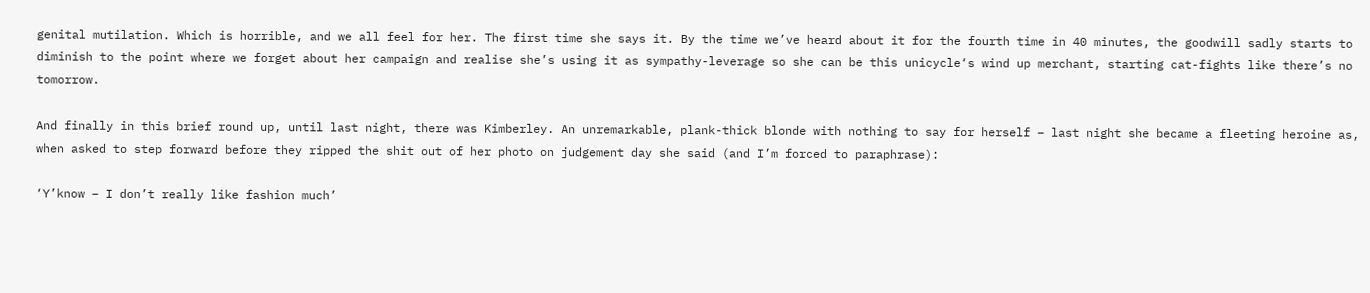genital mutilation. Which is horrible, and we all feel for her. The first time she says it. By the time we’ve heard about it for the fourth time in 40 minutes, the goodwill sadly starts to diminish to the point where we forget about her campaign and realise she’s using it as sympathy-leverage so she can be this unicycle‘s wind up merchant, starting cat-fights like there’s no tomorrow.

And finally in this brief round up, until last night, there was Kimberley. An unremarkable, plank-thick blonde with nothing to say for herself – last night she became a fleeting heroine as, when asked to step forward before they ripped the shit out of her photo on judgement day she said (and I’m forced to paraphrase):

‘Y’know – I don’t really like fashion much’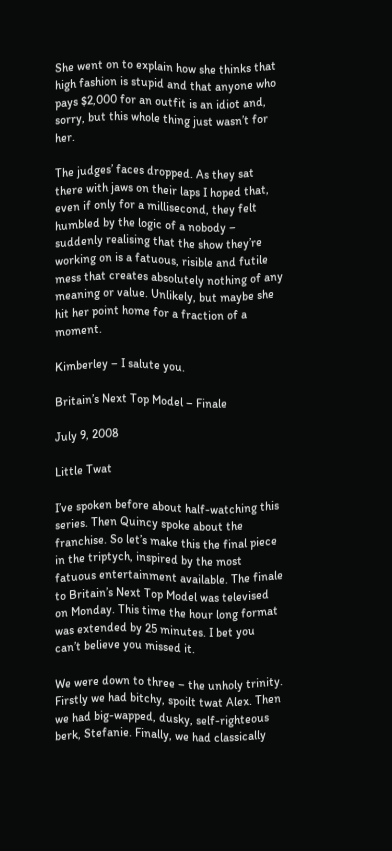She went on to explain how she thinks that high fashion is stupid and that anyone who pays $2,000 for an outfit is an idiot and, sorry, but this whole thing just wasn’t for her.

The judges’ faces dropped. As they sat there with jaws on their laps I hoped that, even if only for a millisecond, they felt humbled by the logic of a nobody – suddenly realising that the show they’re working on is a fatuous, risible and futile mess that creates absolutely nothing of any meaning or value. Unlikely, but maybe she hit her point home for a fraction of a moment.

Kimberley – I salute you.

Britain’s Next Top Model – Finale

July 9, 2008

Little Twat

I’ve spoken before about half-watching this series. Then Quincy spoke about the franchise. So let’s make this the final piece in the triptych, inspired by the most fatuous entertainment available. The finale to Britain’s Next Top Model was televised on Monday. This time the hour long format was extended by 25 minutes. I bet you can’t believe you missed it.

We were down to three – the unholy trinity. Firstly we had bitchy, spoilt twat Alex. Then we had big-wapped, dusky, self-righteous berk, Stefanie. Finally, we had classically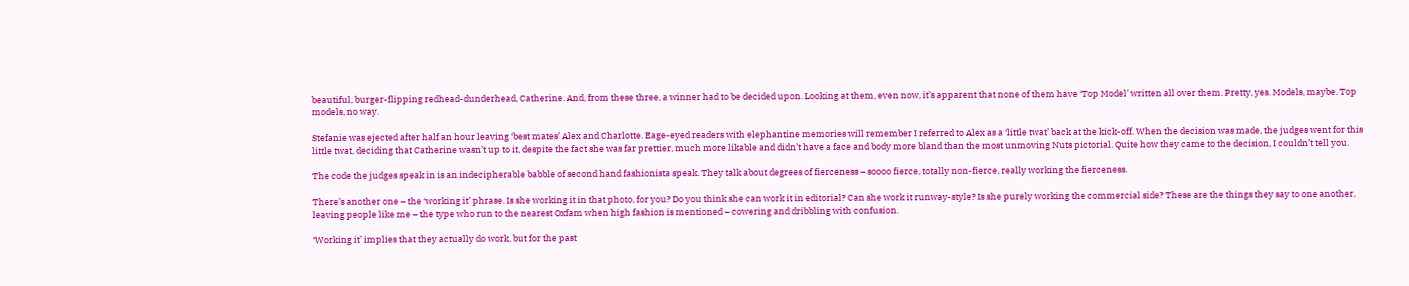beautiful, burger-flipping redhead-dunderhead, Catherine. And, from these three, a winner had to be decided upon. Looking at them, even now, it’s apparent that none of them have ‘Top Model’ written all over them. Pretty, yes. Models, maybe. Top models, no way.

Stefanie was ejected after half an hour leaving ‘best mates’ Alex and Charlotte. Eage-eyed readers with elephantine memories will remember I referred to Alex as a ‘little twat’ back at the kick-off. When the decision was made, the judges went for this little twat, deciding that Catherine wasn’t up to it, despite the fact she was far prettier, much more likable and didn’t have a face and body more bland than the most unmoving Nuts pictorial. Quite how they came to the decision, I couldn’t tell you.

The code the judges speak in is an indecipherable babble of second hand fashionista speak. They talk about degrees of fierceness – soooo fierce, totally non-fierce, really working the fierceness.

There’s another one – the ‘working it’ phrase. Is she working it in that photo, for you? Do you think she can work it in editorial? Can she work it runway-style? Is she purely working the commercial side? These are the things they say to one another, leaving people like me – the type who run to the nearest Oxfam when high fashion is mentioned – cowering and dribbling with confusion.

‘Working it’ implies that they actually do work, but for the past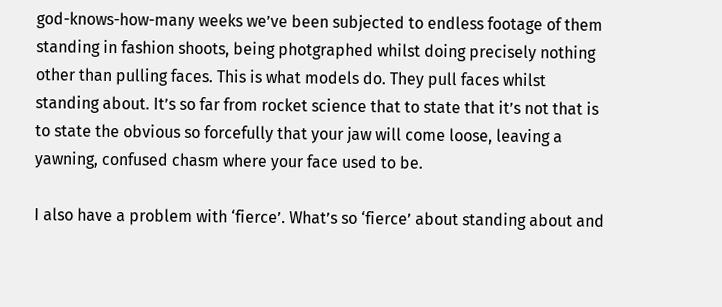god-knows-how-many weeks we’ve been subjected to endless footage of them standing in fashion shoots, being photgraphed whilst doing precisely nothing other than pulling faces. This is what models do. They pull faces whilst standing about. It’s so far from rocket science that to state that it’s not that is to state the obvious so forcefully that your jaw will come loose, leaving a yawning, confused chasm where your face used to be.

I also have a problem with ‘fierce’. What’s so ‘fierce’ about standing about and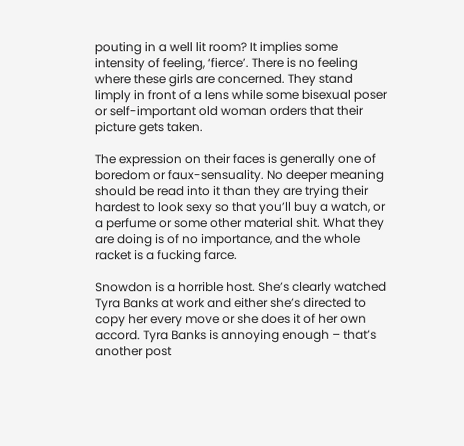pouting in a well lit room? It implies some intensity of feeling, ‘fierce’. There is no feeling where these girls are concerned. They stand limply in front of a lens while some bisexual poser or self-important old woman orders that their picture gets taken.

The expression on their faces is generally one of boredom or faux-sensuality. No deeper meaning should be read into it than they are trying their hardest to look sexy so that you’ll buy a watch, or a perfume or some other material shit. What they are doing is of no importance, and the whole racket is a fucking farce.

Snowdon is a horrible host. She’s clearly watched Tyra Banks at work and either she’s directed to copy her every move or she does it of her own accord. Tyra Banks is annoying enough – that’s another post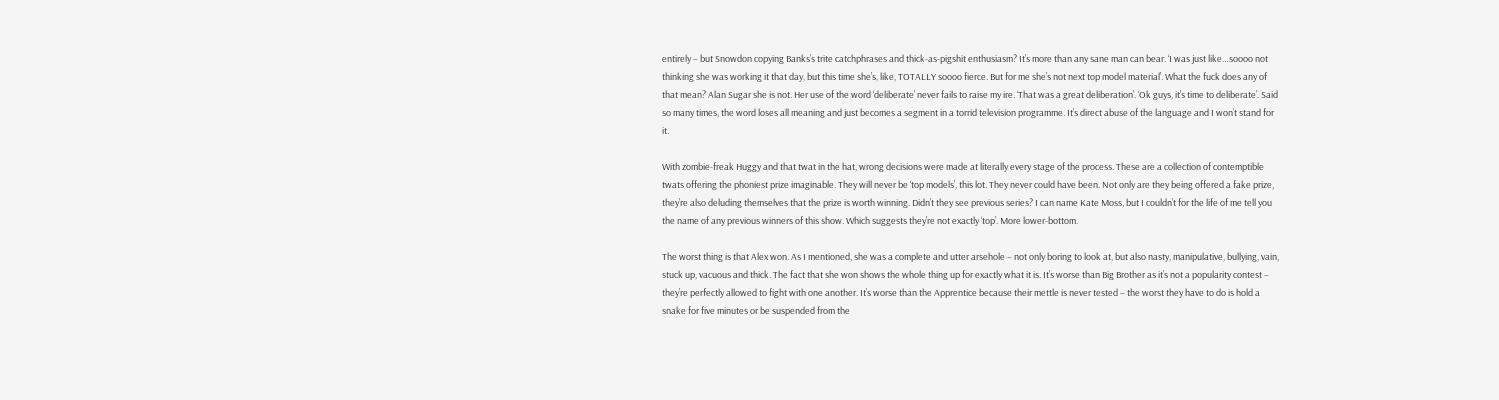entirely – but Snowdon copying Banks’s trite catchphrases and thick-as-pigshit enthusiasm? It’s more than any sane man can bear. ‘I was just like…soooo not thinking she was working it that day, but this time she’s, like, TOTALLY soooo fierce. But for me she’s not next top model material’. What the fuck does any of that mean? Alan Sugar she is not. Her use of the word ‘deliberate’ never fails to raise my ire. ‘That was a great deliberation’. ‘Ok guys, it’s time to deliberate’. Said so many times, the word loses all meaning and just becomes a segment in a torrid television programme. It’s direct abuse of the language and I won’t stand for it.

With zombie-freak Huggy and that twat in the hat, wrong decisions were made at literally every stage of the process. These are a collection of contemptible twats offering the phoniest prize imaginable. They will never be ‘top models’, this lot. They never could have been. Not only are they being offered a fake prize, they’re also deluding themselves that the prize is worth winning. Didn’t they see previous series? I can name Kate Moss, but I couldn’t for the life of me tell you the name of any previous winners of this show. Which suggests they’re not exactly ‘top’. More lower-bottom.

The worst thing is that Alex won. As I mentioned, she was a complete and utter arsehole – not only boring to look at, but also nasty, manipulative, bullying, vain, stuck up, vacuous and thick. The fact that she won shows the whole thing up for exactly what it is. It’s worse than Big Brother as it’s not a popularity contest – they’re perfectly allowed to fight with one another. It’s worse than the Apprentice because their mettle is never tested – the worst they have to do is hold a snake for five minutes or be suspended from the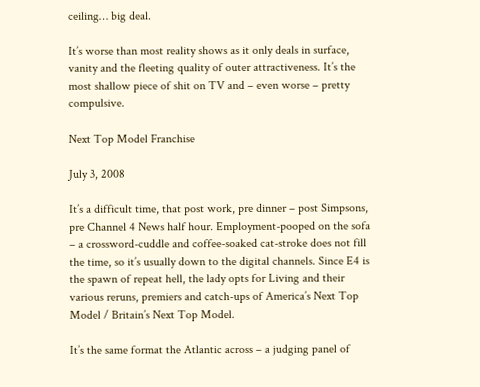ceiling… big deal.

It’s worse than most reality shows as it only deals in surface, vanity and the fleeting quality of outer attractiveness. It’s the most shallow piece of shit on TV and – even worse – pretty compulsive.

Next Top Model Franchise

July 3, 2008

It’s a difficult time, that post work, pre dinner – post Simpsons, pre Channel 4 News half hour. Employment-pooped on the sofa – a crossword-cuddle and coffee-soaked cat-stroke does not fill the time, so it’s usually down to the digital channels. Since E4 is the spawn of repeat hell, the lady opts for Living and their various reruns, premiers and catch-ups of America’s Next Top Model / Britain’s Next Top Model.

It’s the same format the Atlantic across – a judging panel of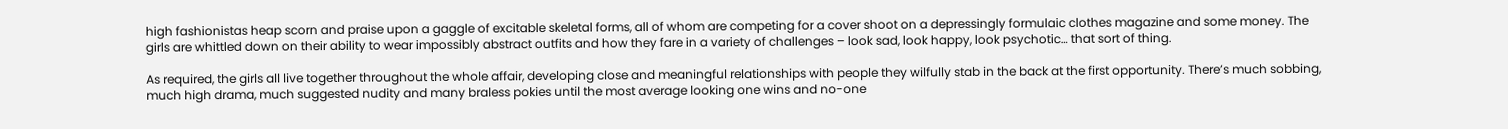high fashionistas heap scorn and praise upon a gaggle of excitable skeletal forms, all of whom are competing for a cover shoot on a depressingly formulaic clothes magazine and some money. The girls are whittled down on their ability to wear impossibly abstract outfits and how they fare in a variety of challenges – look sad, look happy, look psychotic… that sort of thing.

As required, the girls all live together throughout the whole affair, developing close and meaningful relationships with people they wilfully stab in the back at the first opportunity. There’s much sobbing, much high drama, much suggested nudity and many braless pokies until the most average looking one wins and no-one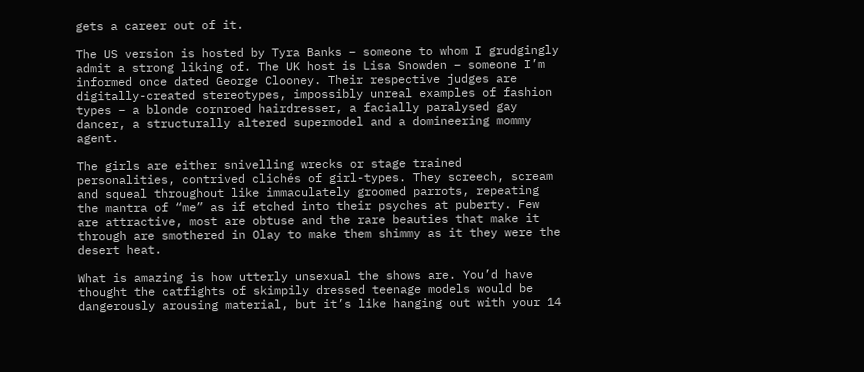gets a career out of it.

The US version is hosted by Tyra Banks – someone to whom I grudgingly admit a strong liking of. The UK host is Lisa Snowden – someone I’m informed once dated George Clooney. Their respective judges are digitally-created stereotypes, impossibly unreal examples of fashion types – a blonde cornroed hairdresser, a facially paralysed gay dancer, a structurally altered supermodel and a domineering mommy agent.

The girls are either snivelling wrecks or stage trained personalities, contrived clichés of girl-types. They screech, scream and squeal throughout like immaculately groomed parrots, repeating the mantra of “me” as if etched into their psyches at puberty. Few are attractive, most are obtuse and the rare beauties that make it through are smothered in Olay to make them shimmy as it they were the desert heat.

What is amazing is how utterly unsexual the shows are. You’d have thought the catfights of skimpily dressed teenage models would be dangerously arousing material, but it’s like hanging out with your 14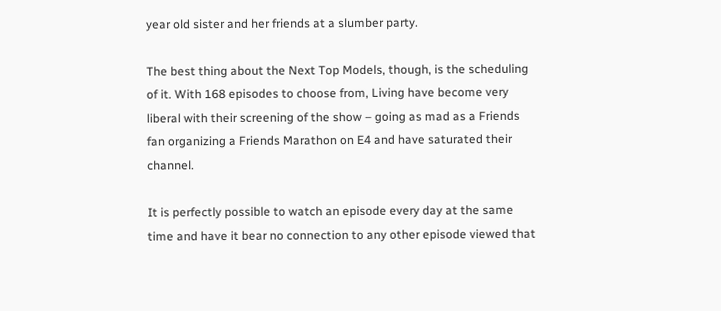year old sister and her friends at a slumber party.

The best thing about the Next Top Models, though, is the scheduling of it. With 168 episodes to choose from, Living have become very liberal with their screening of the show – going as mad as a Friends fan organizing a Friends Marathon on E4 and have saturated their channel.

It is perfectly possible to watch an episode every day at the same time and have it bear no connection to any other episode viewed that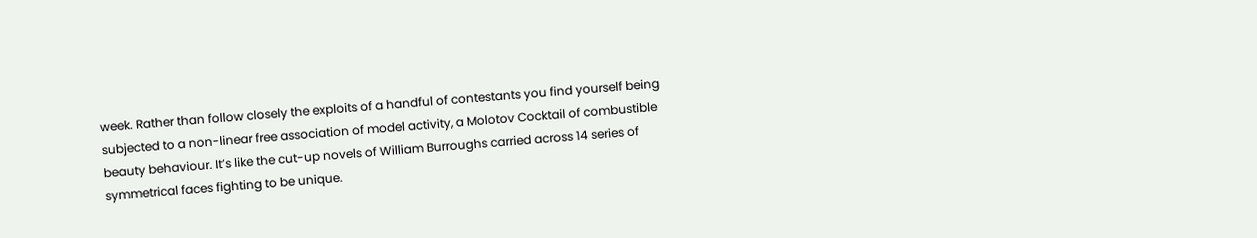week. Rather than follow closely the exploits of a handful of contestants you find yourself being subjected to a non-linear free association of model activity, a Molotov Cocktail of combustible beauty behaviour. It’s like the cut-up novels of William Burroughs carried across 14 series of symmetrical faces fighting to be unique.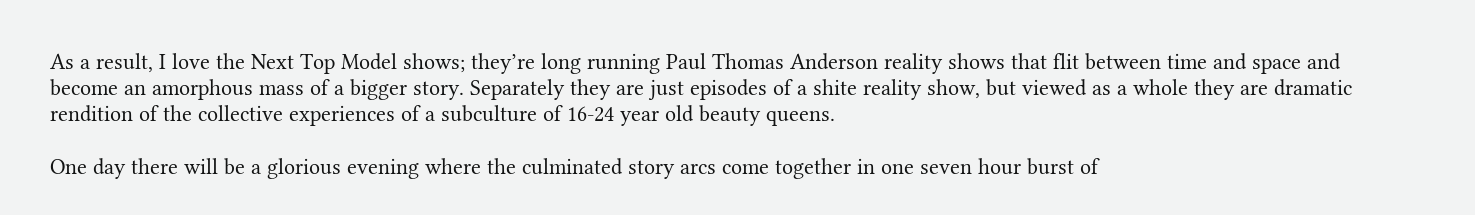As a result, I love the Next Top Model shows; they’re long running Paul Thomas Anderson reality shows that flit between time and space and become an amorphous mass of a bigger story. Separately they are just episodes of a shite reality show, but viewed as a whole they are dramatic rendition of the collective experiences of a subculture of 16-24 year old beauty queens.

One day there will be a glorious evening where the culminated story arcs come together in one seven hour burst of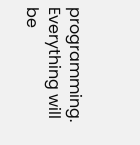programming. Everything will be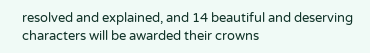resolved and explained, and 14 beautiful and deserving characters will be awarded their crowns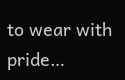to wear with pride…